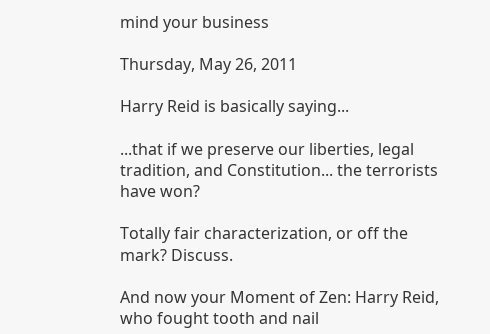mind your business

Thursday, May 26, 2011

Harry Reid is basically saying...

...that if we preserve our liberties, legal tradition, and Constitution... the terrorists have won?

Totally fair characterization, or off the mark? Discuss.

And now your Moment of Zen: Harry Reid, who fought tooth and nail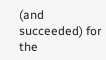(and succeeded) for the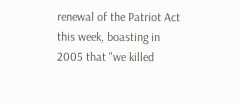renewal of the Patriot Act this week, boasting in 2005 that "we killed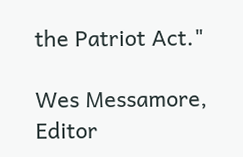the Patriot Act."

Wes Messamore,
Editor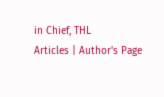in Chief, THL
Articles | Author's Page